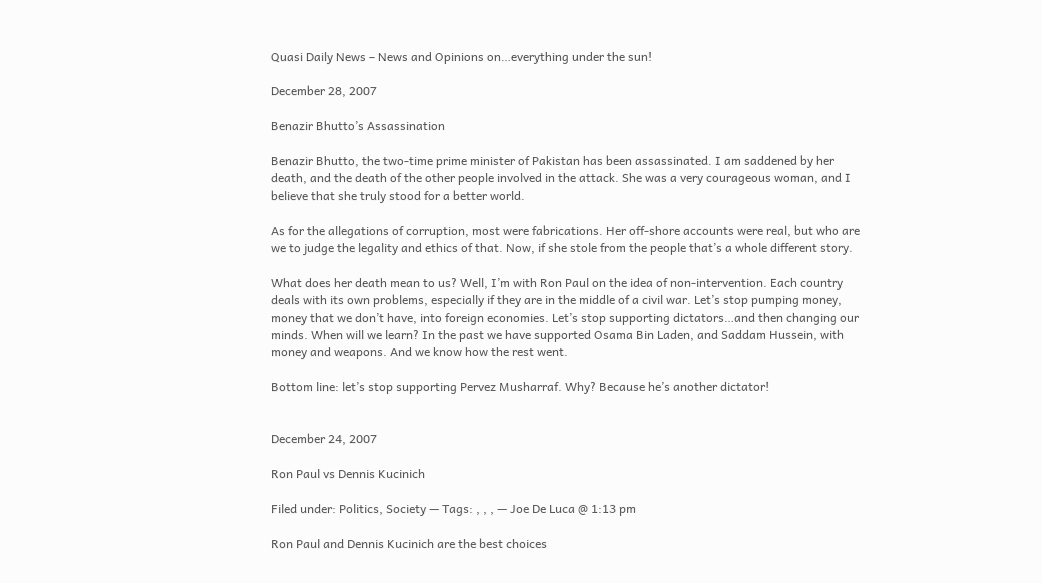Quasi Daily News – News and Opinions on…everything under the sun!

December 28, 2007

Benazir Bhutto’s Assassination

Benazir Bhutto, the two-time prime minister of Pakistan has been assassinated. I am saddened by her death, and the death of the other people involved in the attack. She was a very courageous woman, and I believe that she truly stood for a better world.

As for the allegations of corruption, most were fabrications. Her off-shore accounts were real, but who are we to judge the legality and ethics of that. Now, if she stole from the people that’s a whole different story.

What does her death mean to us? Well, I’m with Ron Paul on the idea of non-intervention. Each country deals with its own problems, especially if they are in the middle of a civil war. Let’s stop pumping money, money that we don’t have, into foreign economies. Let’s stop supporting dictators…and then changing our minds. When will we learn? In the past we have supported Osama Bin Laden, and Saddam Hussein, with money and weapons. And we know how the rest went.

Bottom line: let’s stop supporting Pervez Musharraf. Why? Because he’s another dictator!


December 24, 2007

Ron Paul vs Dennis Kucinich

Filed under: Politics, Society — Tags: , , , — Joe De Luca @ 1:13 pm

Ron Paul and Dennis Kucinich are the best choices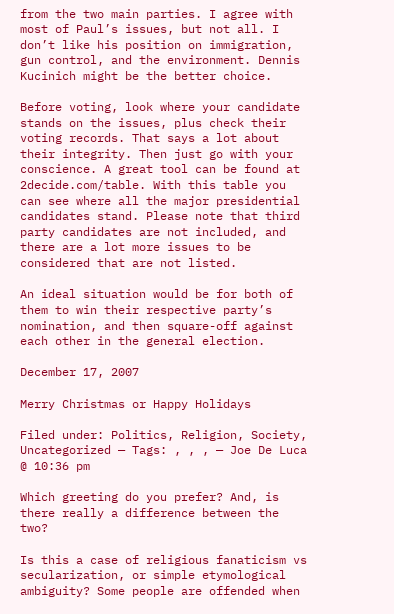from the two main parties. I agree with most of Paul’s issues, but not all. I don’t like his position on immigration, gun control, and the environment. Dennis Kucinich might be the better choice.

Before voting, look where your candidate stands on the issues, plus check their voting records. That says a lot about their integrity. Then just go with your conscience. A great tool can be found at 2decide.com/table. With this table you can see where all the major presidential candidates stand. Please note that third party candidates are not included, and there are a lot more issues to be considered that are not listed.

An ideal situation would be for both of them to win their respective party’s nomination, and then square-off against each other in the general election.

December 17, 2007

Merry Christmas or Happy Holidays

Filed under: Politics, Religion, Society, Uncategorized — Tags: , , , — Joe De Luca @ 10:36 pm

Which greeting do you prefer? And, is there really a difference between the two?

Is this a case of religious fanaticism vs secularization, or simple etymological ambiguity? Some people are offended when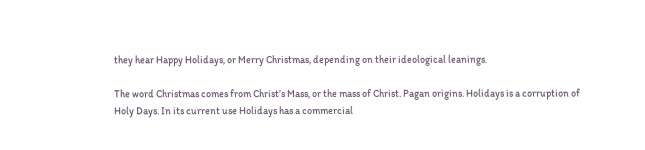they hear Happy Holidays, or Merry Christmas, depending on their ideological leanings.

The word Christmas comes from Christ’s Mass, or the mass of Christ. Pagan origins. Holidays is a corruption of Holy Days. In its current use Holidays has a commercial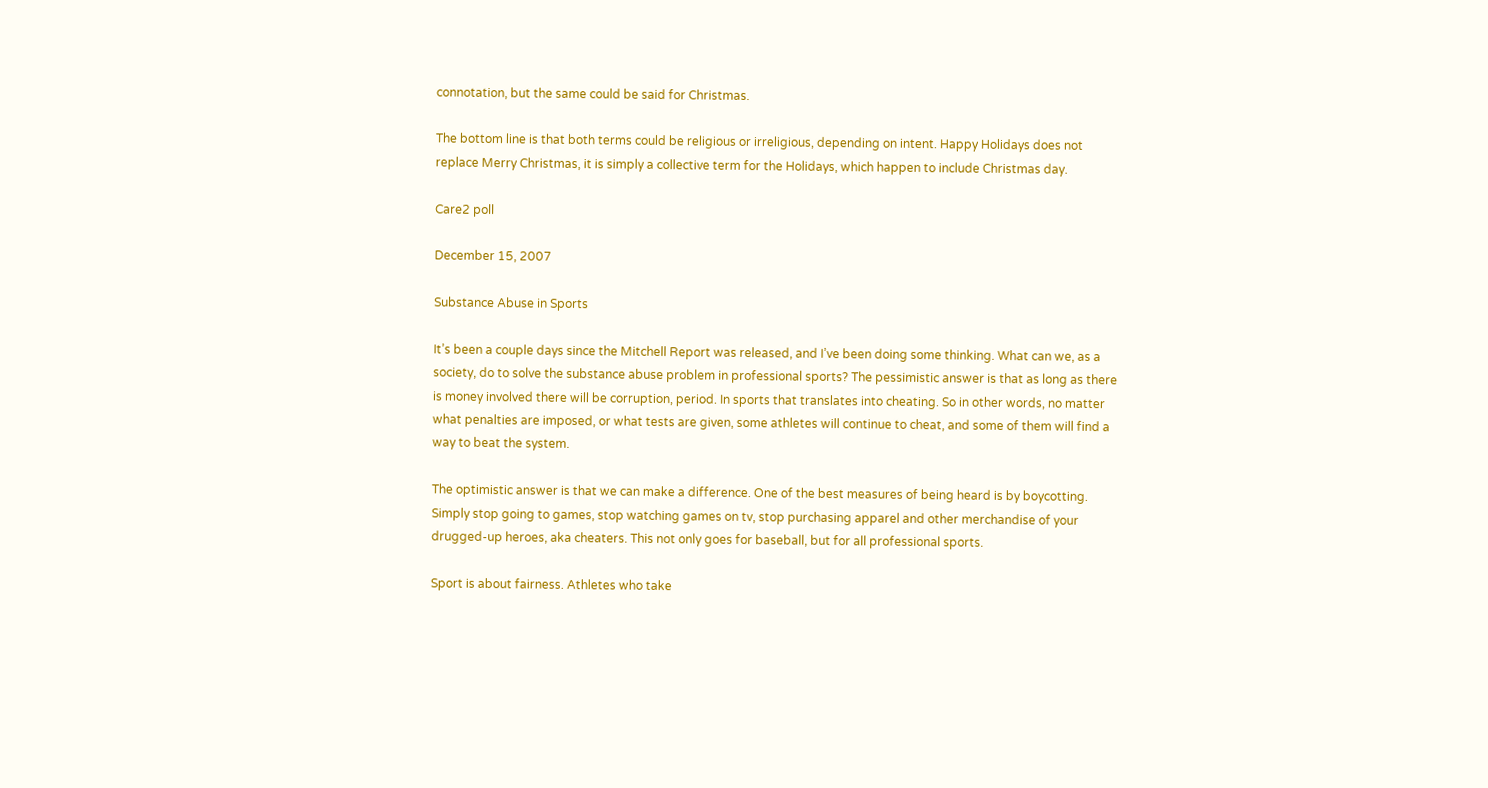connotation, but the same could be said for Christmas.

The bottom line is that both terms could be religious or irreligious, depending on intent. Happy Holidays does not replace Merry Christmas, it is simply a collective term for the Holidays, which happen to include Christmas day.

Care2 poll

December 15, 2007

Substance Abuse in Sports

It’s been a couple days since the Mitchell Report was released, and I’ve been doing some thinking. What can we, as a society, do to solve the substance abuse problem in professional sports? The pessimistic answer is that as long as there is money involved there will be corruption, period. In sports that translates into cheating. So in other words, no matter what penalties are imposed, or what tests are given, some athletes will continue to cheat, and some of them will find a way to beat the system.

The optimistic answer is that we can make a difference. One of the best measures of being heard is by boycotting. Simply stop going to games, stop watching games on tv, stop purchasing apparel and other merchandise of your drugged-up heroes, aka cheaters. This not only goes for baseball, but for all professional sports.

Sport is about fairness. Athletes who take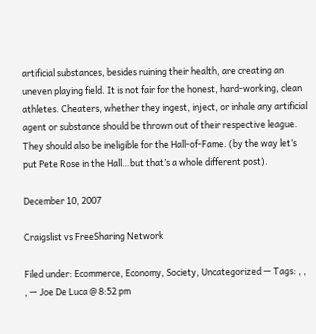artificial substances, besides ruining their health, are creating an uneven playing field. It is not fair for the honest, hard-working, clean athletes. Cheaters, whether they ingest, inject, or inhale any artificial agent or substance should be thrown out of their respective league. They should also be ineligible for the Hall-of-Fame. (by the way let’s put Pete Rose in the Hall…but that’s a whole different post).

December 10, 2007

Craigslist vs FreeSharing Network

Filed under: Ecommerce, Economy, Society, Uncategorized — Tags: , , , — Joe De Luca @ 8:52 pm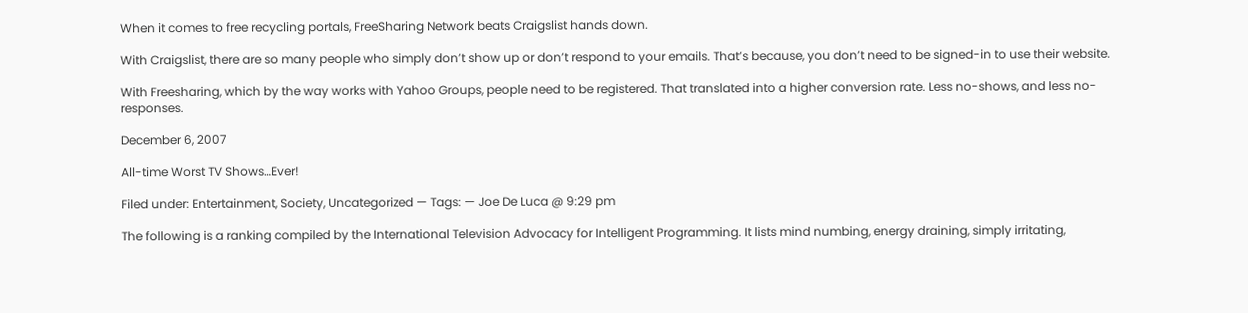When it comes to free recycling portals, FreeSharing Network beats Craigslist hands down.

With Craigslist, there are so many people who simply don’t show up or don’t respond to your emails. That’s because, you don’t need to be signed-in to use their website.

With Freesharing, which by the way works with Yahoo Groups, people need to be registered. That translated into a higher conversion rate. Less no-shows, and less no-responses.

December 6, 2007

All-time Worst TV Shows…Ever!

Filed under: Entertainment, Society, Uncategorized — Tags: — Joe De Luca @ 9:29 pm

The following is a ranking compiled by the International Television Advocacy for Intelligent Programming. It lists mind numbing, energy draining, simply irritating,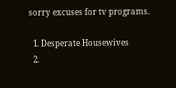sorry excuses for tv programs.

  1. Desperate Housewives
  2.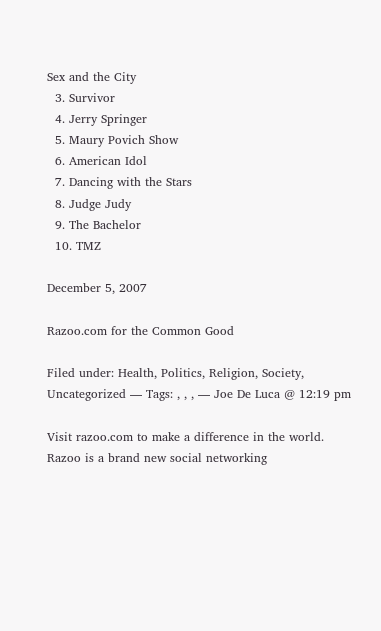Sex and the City
  3. Survivor
  4. Jerry Springer
  5. Maury Povich Show
  6. American Idol
  7. Dancing with the Stars
  8. Judge Judy
  9. The Bachelor
  10. TMZ

December 5, 2007

Razoo.com for the Common Good

Filed under: Health, Politics, Religion, Society, Uncategorized — Tags: , , , — Joe De Luca @ 12:19 pm

Visit razoo.com to make a difference in the world. Razoo is a brand new social networking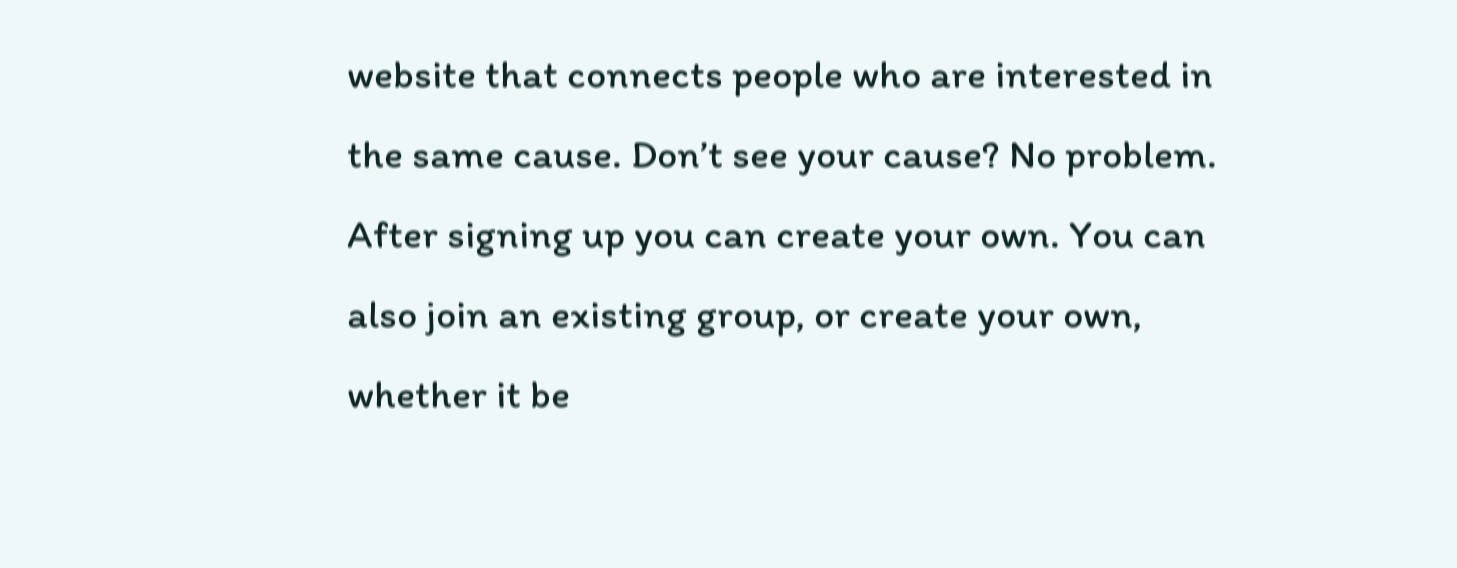website that connects people who are interested in the same cause. Don’t see your cause? No problem. After signing up you can create your own. You can also join an existing group, or create your own, whether it be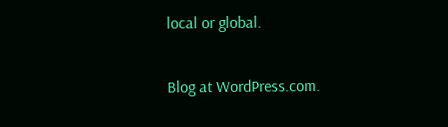local or global.

Blog at WordPress.com.